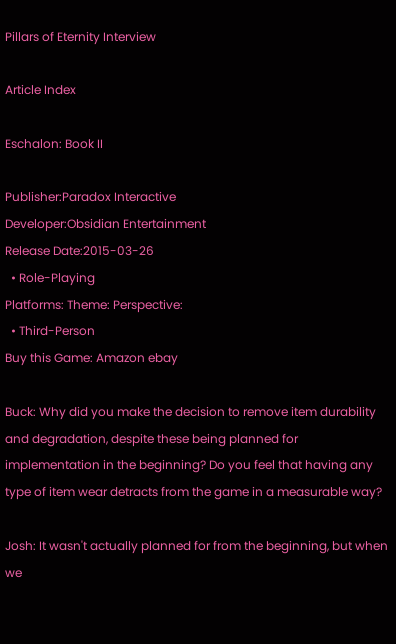Pillars of Eternity Interview

Article Index

Eschalon: Book II

Publisher:Paradox Interactive
Developer:Obsidian Entertainment
Release Date:2015-03-26
  • Role-Playing
Platforms: Theme: Perspective:
  • Third-Person
Buy this Game: Amazon ebay

Buck: Why did you make the decision to remove item durability and degradation, despite these being planned for implementation in the beginning? Do you feel that having any type of item wear detracts from the game in a measurable way?

Josh: It wasn't actually planned for from the beginning, but when we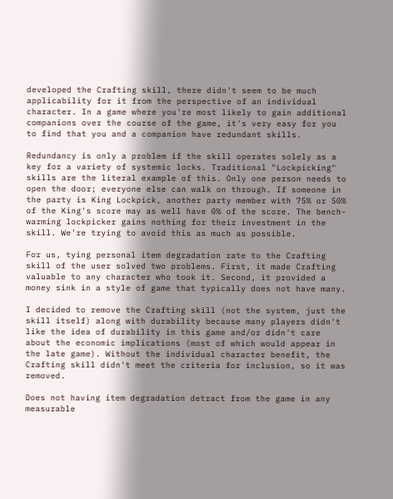developed the Crafting skill, there didn't seem to be much applicability for it from the perspective of an individual character. In a game where you're most likely to gain additional companions over the course of the game, it's very easy for you to find that you and a companion have redundant skills.

Redundancy is only a problem if the skill operates solely as a key for a variety of systemic locks. Traditional "Lockpicking" skills are the literal example of this. Only one person needs to open the door; everyone else can walk on through. If someone in the party is King Lockpick, another party member with 75% or 50% of the King's score may as well have 0% of the score. The bench-warming lockpicker gains nothing for their investment in the skill. We're trying to avoid this as much as possible.

For us, tying personal item degradation rate to the Crafting skill of the user solved two problems. First, it made Crafting valuable to any character who took it. Second, it provided a money sink in a style of game that typically does not have many.

I decided to remove the Crafting skill (not the system, just the skill itself) along with durability because many players didn't like the idea of durability in this game and/or didn't care about the economic implications (most of which would appear in the late game). Without the individual character benefit, the Crafting skill didn't meet the criteria for inclusion, so it was removed.

Does not having item degradation detract from the game in any measurable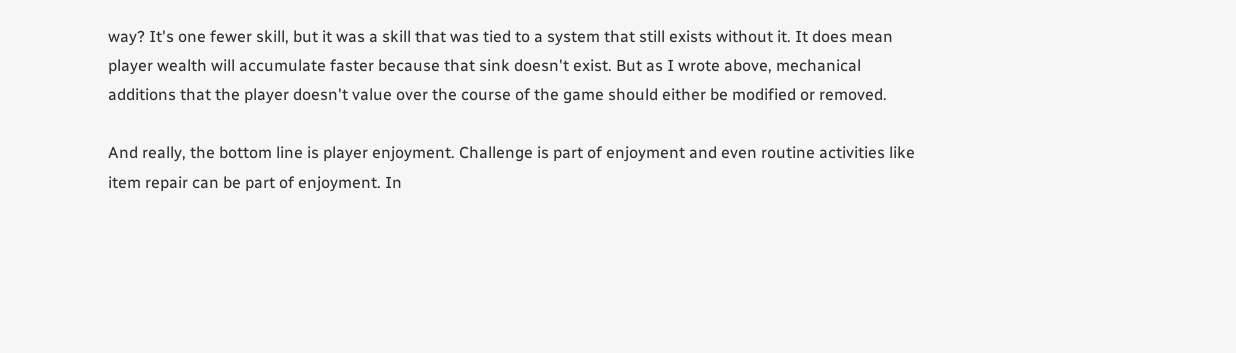way? It's one fewer skill, but it was a skill that was tied to a system that still exists without it. It does mean player wealth will accumulate faster because that sink doesn't exist. But as I wrote above, mechanical additions that the player doesn't value over the course of the game should either be modified or removed.

And really, the bottom line is player enjoyment. Challenge is part of enjoyment and even routine activities like item repair can be part of enjoyment. In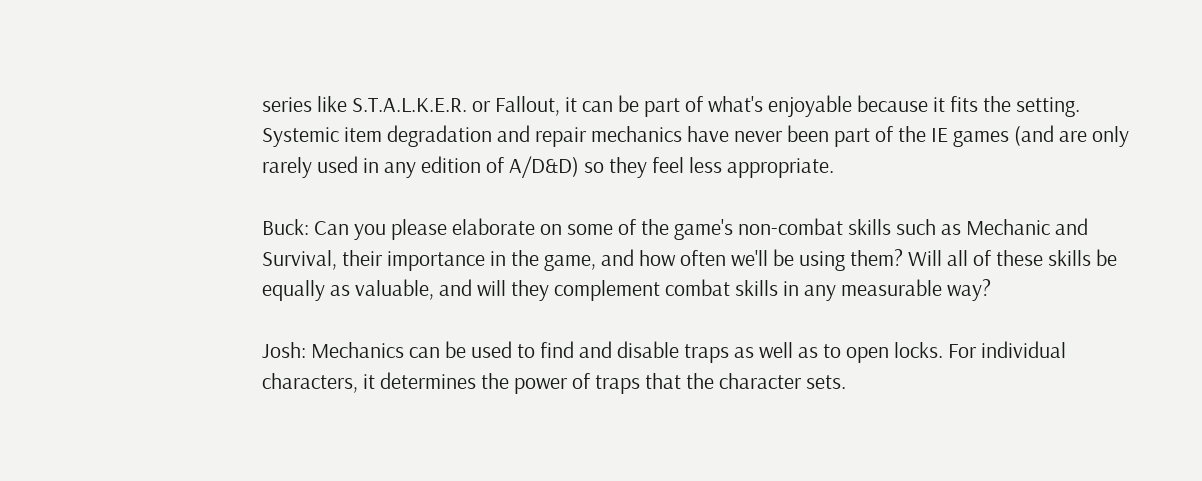series like S.T.A.L.K.E.R. or Fallout, it can be part of what's enjoyable because it fits the setting. Systemic item degradation and repair mechanics have never been part of the IE games (and are only rarely used in any edition of A/D&D) so they feel less appropriate.

Buck: Can you please elaborate on some of the game's non-combat skills such as Mechanic and Survival, their importance in the game, and how often we'll be using them? Will all of these skills be equally as valuable, and will they complement combat skills in any measurable way?

Josh: Mechanics can be used to find and disable traps as well as to open locks. For individual characters, it determines the power of traps that the character sets.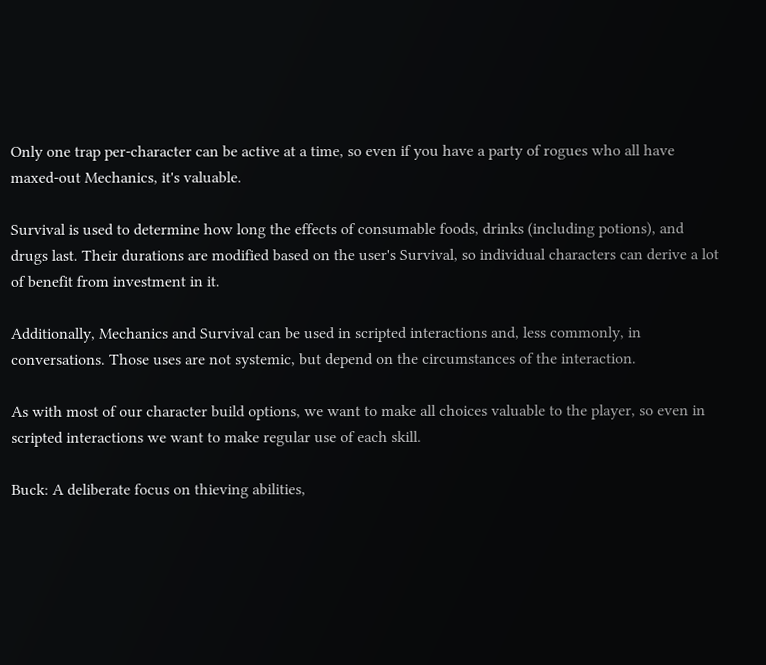Only one trap per-character can be active at a time, so even if you have a party of rogues who all have maxed-out Mechanics, it's valuable.

Survival is used to determine how long the effects of consumable foods, drinks (including potions), and drugs last. Their durations are modified based on the user's Survival, so individual characters can derive a lot of benefit from investment in it.

Additionally, Mechanics and Survival can be used in scripted interactions and, less commonly, in conversations. Those uses are not systemic, but depend on the circumstances of the interaction.

As with most of our character build options, we want to make all choices valuable to the player, so even in scripted interactions we want to make regular use of each skill.

Buck: A deliberate focus on thieving abilities,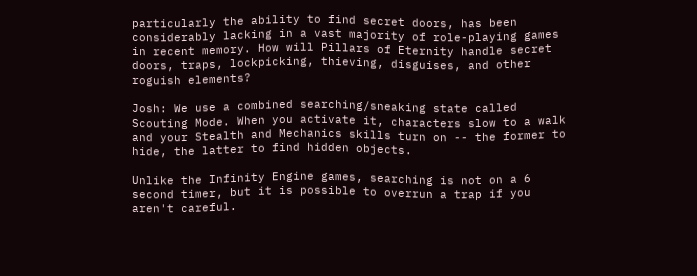particularly the ability to find secret doors, has been considerably lacking in a vast majority of role-playing games in recent memory. How will Pillars of Eternity handle secret doors, traps, lockpicking, thieving, disguises, and other roguish elements?

Josh: We use a combined searching/sneaking state called Scouting Mode. When you activate it, characters slow to a walk and your Stealth and Mechanics skills turn on -- the former to hide, the latter to find hidden objects.

Unlike the Infinity Engine games, searching is not on a 6 second timer, but it is possible to overrun a trap if you aren't careful.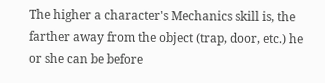The higher a character's Mechanics skill is, the farther away from the object (trap, door, etc.) he or she can be before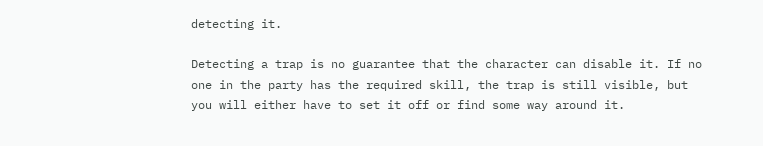detecting it.

Detecting a trap is no guarantee that the character can disable it. If no one in the party has the required skill, the trap is still visible, but you will either have to set it off or find some way around it.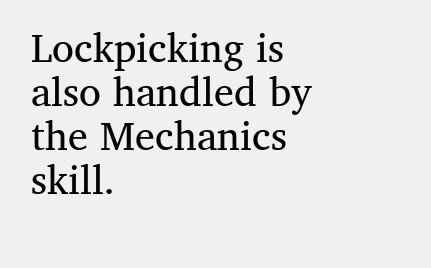Lockpicking is also handled by the Mechanics skill.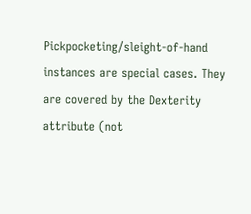Pickpocketing/sleight-of-hand instances are special cases. They are covered by the Dexterity attribute (not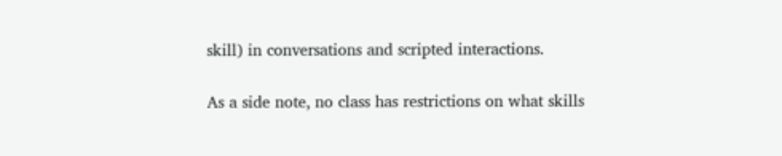skill) in conversations and scripted interactions.

As a side note, no class has restrictions on what skills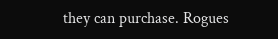they can purchase. Rogues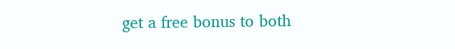get a free bonus to both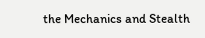the Mechanics and Stealth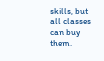skills, but all classes can buy them.